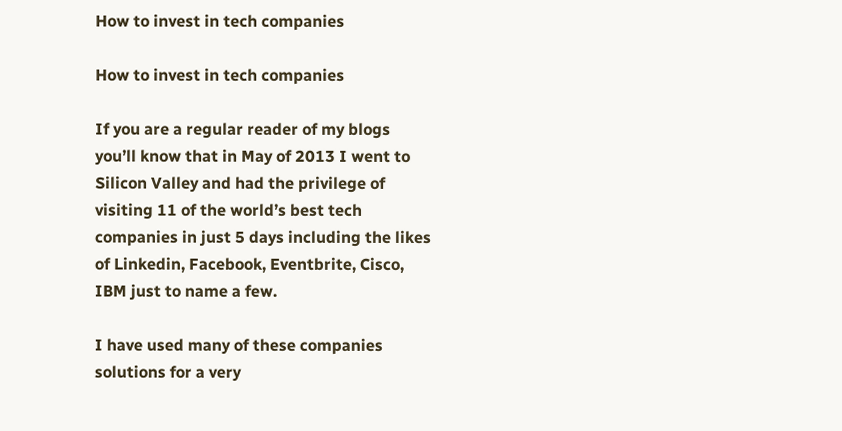How to invest in tech companies

How to invest in tech companies

If you are a regular reader of my blogs you’ll know that in May of 2013 I went to Silicon Valley and had the privilege of visiting 11 of the world’s best tech companies in just 5 days including the likes of Linkedin, Facebook, Eventbrite, Cisco, IBM just to name a few.

I have used many of these companies solutions for a very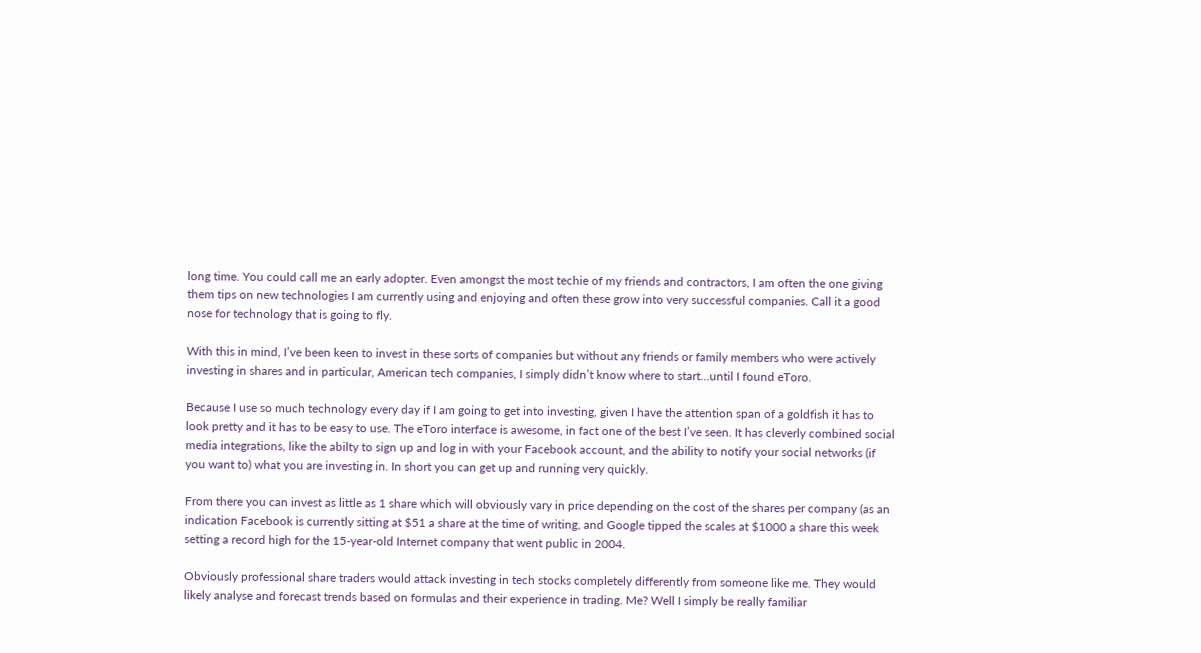long time. You could call me an early adopter. Even amongst the most techie of my friends and contractors, I am often the one giving them tips on new technologies I am currently using and enjoying and often these grow into very successful companies. Call it a good nose for technology that is going to fly.

With this in mind, I’ve been keen to invest in these sorts of companies but without any friends or family members who were actively investing in shares and in particular, American tech companies, I simply didn’t know where to start…until I found eToro.

Because I use so much technology every day if I am going to get into investing, given I have the attention span of a goldfish it has to look pretty and it has to be easy to use. The eToro interface is awesome, in fact one of the best I’ve seen. It has cleverly combined social media integrations, like the abilty to sign up and log in with your Facebook account, and the ability to notify your social networks (if you want to) what you are investing in. In short you can get up and running very quickly.

From there you can invest as little as 1 share which will obviously vary in price depending on the cost of the shares per company (as an indication Facebook is currently sitting at $51 a share at the time of writing, and Google tipped the scales at $1000 a share this week setting a record high for the 15-year-old Internet company that went public in 2004.

Obviously professional share traders would attack investing in tech stocks completely differently from someone like me. They would likely analyse and forecast trends based on formulas and their experience in trading. Me? Well I simply be really familiar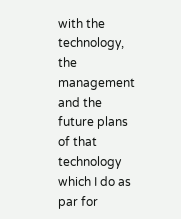with the technology, the management and the future plans of that technology which I do as par for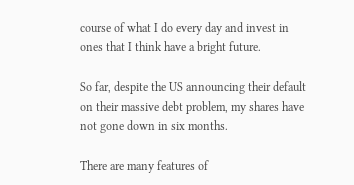course of what I do every day and invest in ones that I think have a bright future.

So far, despite the US announcing their default on their massive debt problem, my shares have not gone down in six months.

There are many features of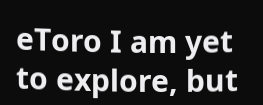eToro I am yet to explore, but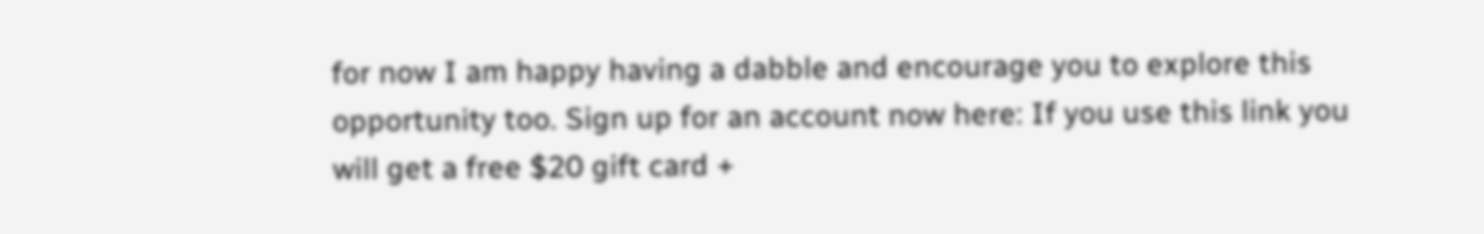for now I am happy having a dabble and encourage you to explore this opportunity too. Sign up for an account now here: If you use this link you will get a free $20 gift card +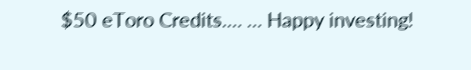$50 eToro Credits.… … Happy investing!